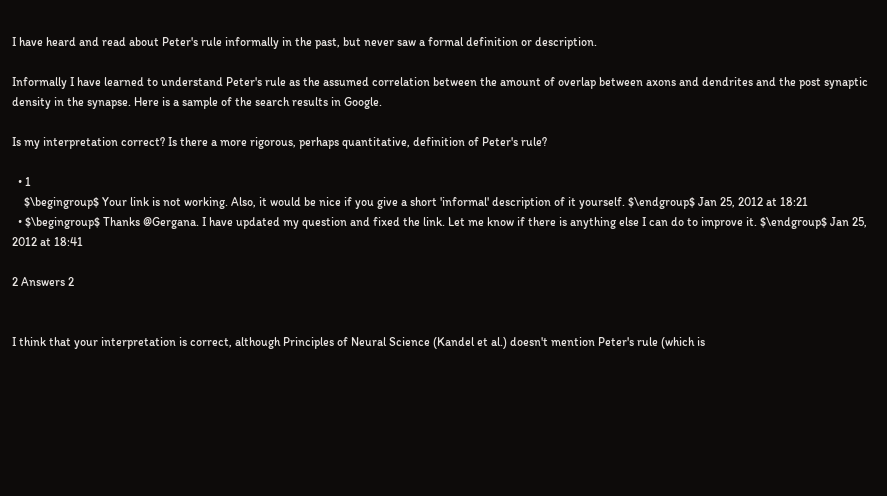I have heard and read about Peter's rule informally in the past, but never saw a formal definition or description.

Informally I have learned to understand Peter's rule as the assumed correlation between the amount of overlap between axons and dendrites and the post synaptic density in the synapse. Here is a sample of the search results in Google.

Is my interpretation correct? Is there a more rigorous, perhaps quantitative, definition of Peter's rule?

  • 1
    $\begingroup$ Your link is not working. Also, it would be nice if you give a short 'informal' description of it yourself. $\endgroup$ Jan 25, 2012 at 18:21
  • $\begingroup$ Thanks @Gergana. I have updated my question and fixed the link. Let me know if there is anything else I can do to improve it. $\endgroup$ Jan 25, 2012 at 18:41

2 Answers 2


I think that your interpretation is correct, although Principles of Neural Science (Kandel et al.) doesn't mention Peter's rule (which is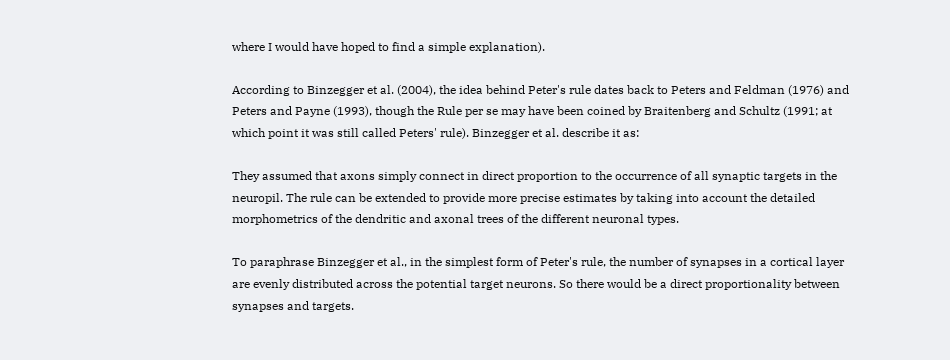where I would have hoped to find a simple explanation).

According to Binzegger et al. (2004), the idea behind Peter's rule dates back to Peters and Feldman (1976) and Peters and Payne (1993), though the Rule per se may have been coined by Braitenberg and Schultz (1991; at which point it was still called Peters' rule). Binzegger et al. describe it as:

They assumed that axons simply connect in direct proportion to the occurrence of all synaptic targets in the neuropil. The rule can be extended to provide more precise estimates by taking into account the detailed morphometrics of the dendritic and axonal trees of the different neuronal types.

To paraphrase Binzegger et al., in the simplest form of Peter's rule, the number of synapses in a cortical layer are evenly distributed across the potential target neurons. So there would be a direct proportionality between synapses and targets.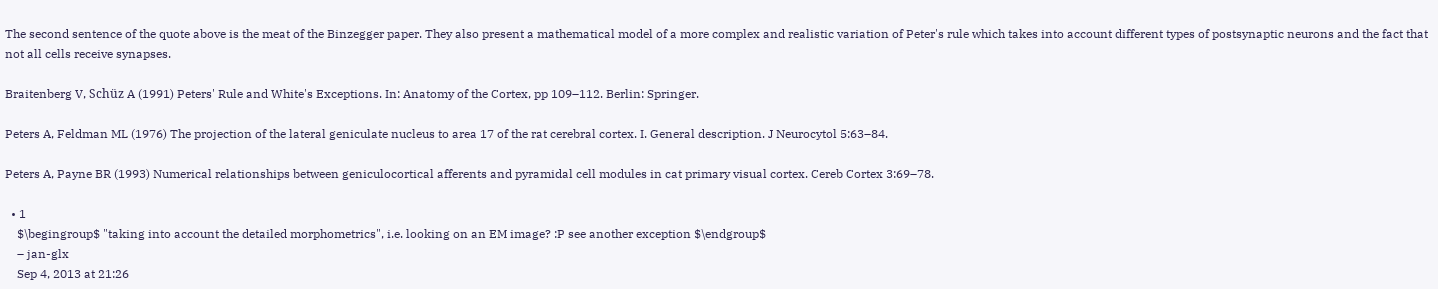The second sentence of the quote above is the meat of the Binzegger paper. They also present a mathematical model of a more complex and realistic variation of Peter's rule which takes into account different types of postsynaptic neurons and the fact that not all cells receive synapses.

Braitenberg V, Schüz A (1991) Peters' Rule and White's Exceptions. In: Anatomy of the Cortex, pp 109–112. Berlin: Springer.

Peters A, Feldman ML (1976) The projection of the lateral geniculate nucleus to area 17 of the rat cerebral cortex. I. General description. J Neurocytol 5:63–84.

Peters A, Payne BR (1993) Numerical relationships between geniculocortical afferents and pyramidal cell modules in cat primary visual cortex. Cereb Cortex 3:69–78.

  • 1
    $\begingroup$ "taking into account the detailed morphometrics", i.e. looking on an EM image? :P see another exception $\endgroup$
    – jan-glx
    Sep 4, 2013 at 21:26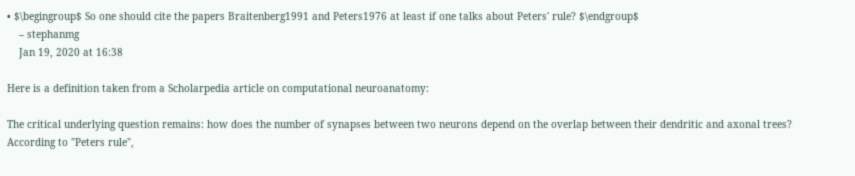• $\begingroup$ So one should cite the papers Braitenberg1991 and Peters1976 at least if one talks about Peters' rule? $\endgroup$
    – stephanmg
    Jan 19, 2020 at 16:38

Here is a definition taken from a Scholarpedia article on computational neuroanatomy:

The critical underlying question remains: how does the number of synapses between two neurons depend on the overlap between their dendritic and axonal trees? According to "Peters rule",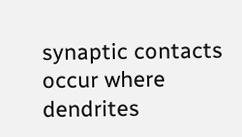synaptic contacts occur where dendrites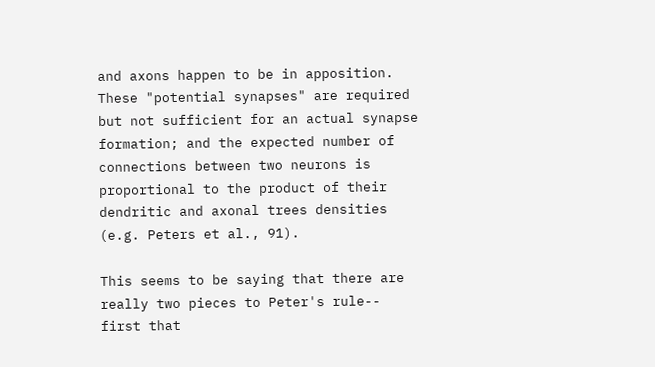and axons happen to be in apposition. These "potential synapses" are required but not sufficient for an actual synapse formation; and the expected number of connections between two neurons is proportional to the product of their dendritic and axonal trees densities (e.g. Peters et al., 91).

This seems to be saying that there are really two pieces to Peter's rule-- first that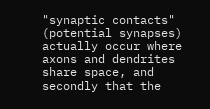"synaptic contacts" (potential synapses) actually occur where axons and dendrites share space, and secondly that the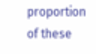proportion of these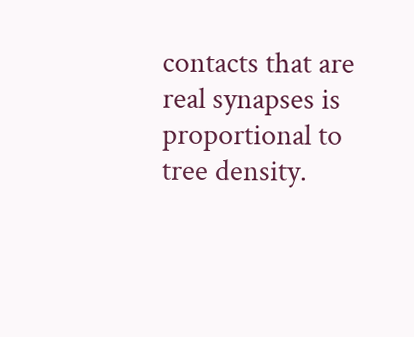contacts that are real synapses is proportional to tree density.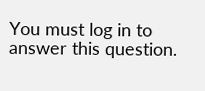You must log in to answer this question.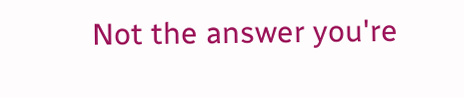Not the answer you're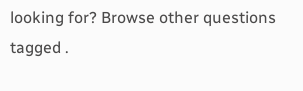looking for? Browse other questions tagged .